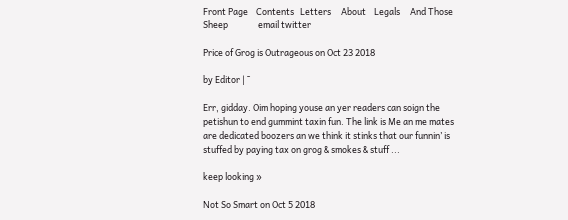Front Page    Contents   Letters     About    Legals     And Those Sheep               email twitter

Price of Grog is Outrageous on Oct 23 2018

by Editor | ˜

Err, gidday. Oim hoping youse an yer readers can soign the petishun to end gummint taxin fun. The link is Me an me mates are dedicated boozers an we think it stinks that our funnin’ is stuffed by paying tax on grog & smokes & stuff ...

keep looking »

Not So Smart on Oct 5 2018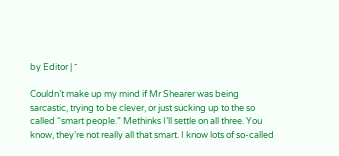by Editor | ˜

Couldn’t make up my mind if Mr Shearer was being sarcastic, trying to be clever, or just sucking up to the so called “smart people.” Methinks I’ll settle on all three. You know, they’re not really all that smart. I know lots of so-called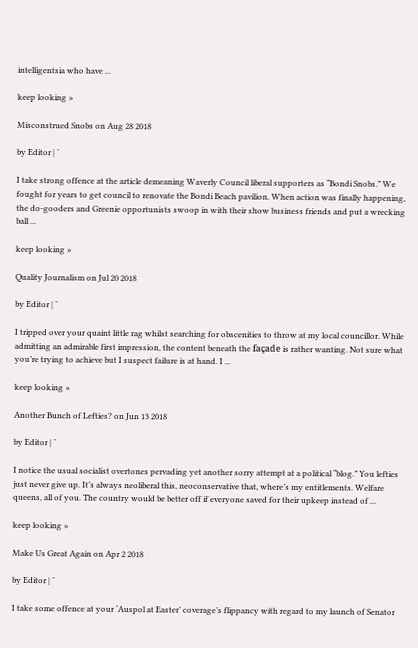intelligentsia who have ...

keep looking »

Misconstrued Snobs on Aug 28 2018

by Editor | ˜

I take strong offence at the article demeaning Waverly Council liberal supporters as “Bondi Snobs.” We fought for years to get council to renovate the Bondi Beach pavilion. When action was finally happening, the do-gooders and Greenie opportunists swoop in with their show business friends and put a wrecking ball ...

keep looking »

Quality Journalism on Jul 20 2018

by Editor | ˜

I tripped over your quaint little rag whilst searching for obscenities to throw at my local councillor. While admitting an admirable first impression, the content beneath the façade is rather wanting. Not sure what you’re trying to achieve but I suspect failure is at hand. I ...

keep looking »

Another Bunch of Lefties? on Jun 13 2018

by Editor | ˜

I notice the usual socialist overtones pervading yet another sorry attempt at a political “blog.” You lefties just never give up. It’s always neoliberal this, neoconservative that, where’s my entitlements. Welfare queens, all of you. The country would be better off if everyone saved for their upkeep instead of ...

keep looking »

Make Us Great Again on Apr 2 2018

by Editor | ˜

I take some offence at your ‘Auspol at Easter’ coverage’s flippancy with regard to my launch of Senator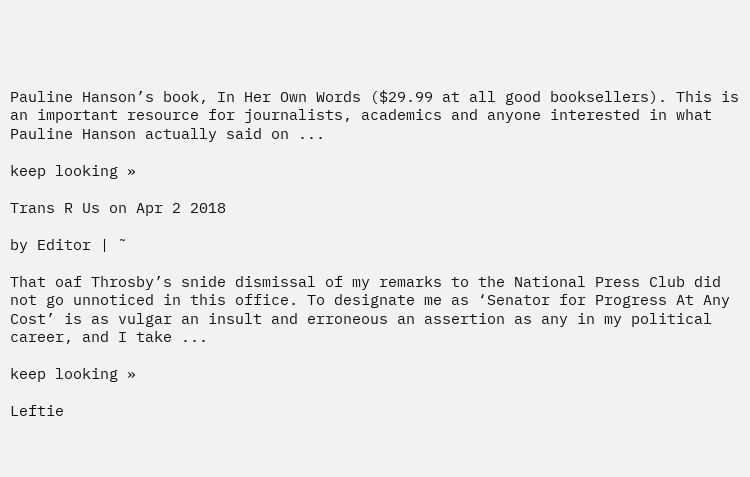Pauline Hanson’s book, In Her Own Words ($29.99 at all good booksellers). This is an important resource for journalists, academics and anyone interested in what Pauline Hanson actually said on ...

keep looking »

Trans R Us on Apr 2 2018

by Editor | ˜

That oaf Throsby’s snide dismissal of my remarks to the National Press Club did not go unnoticed in this office. To designate me as ‘Senator for Progress At Any Cost’ is as vulgar an insult and erroneous an assertion as any in my political career, and I take ...

keep looking »

Leftie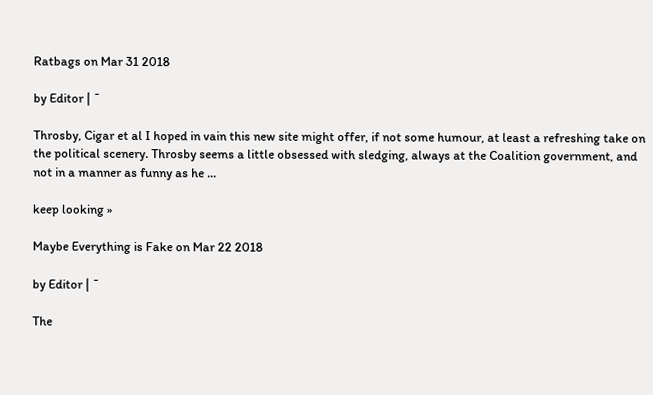Ratbags on Mar 31 2018

by Editor | ˜

Throsby, Cigar et al I hoped in vain this new site might offer, if not some humour, at least a refreshing take on the political scenery. Throsby seems a little obsessed with sledging, always at the Coalition government, and not in a manner as funny as he ...

keep looking »

Maybe Everything is Fake on Mar 22 2018

by Editor | ˜

The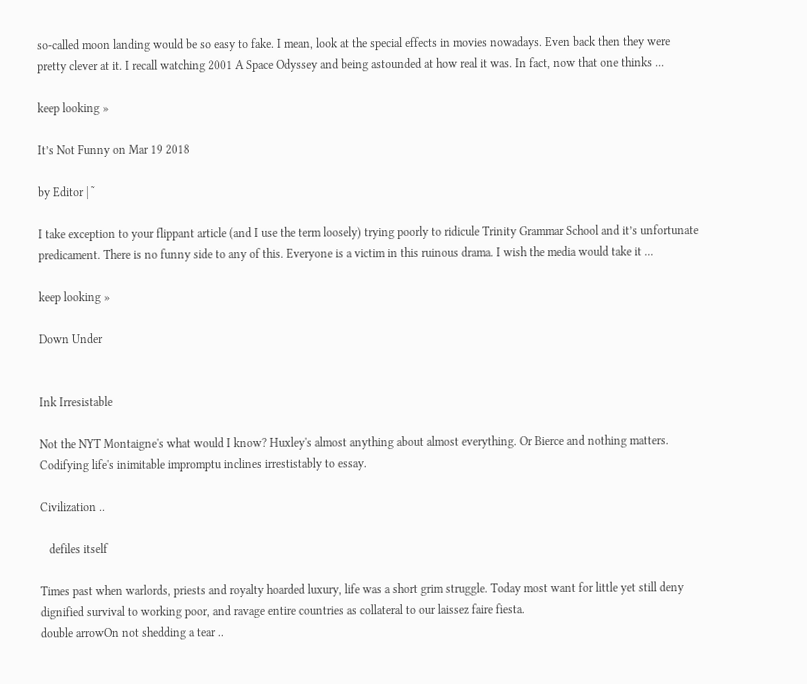so-called moon landing would be so easy to fake. I mean, look at the special effects in movies nowadays. Even back then they were pretty clever at it. I recall watching 2001 A Space Odyssey and being astounded at how real it was. In fact, now that one thinks ...

keep looking »

It’s Not Funny on Mar 19 2018

by Editor | ˜

I take exception to your flippant article (and I use the term loosely) trying poorly to ridicule Trinity Grammar School and it’s unfortunate predicament. There is no funny side to any of this. Everyone is a victim in this ruinous drama. I wish the media would take it ...

keep looking »

Down Under


Ink Irresistable

Not the NYT Montaigne's what would I know? Huxley's almost anything about almost everything. Or Bierce and nothing matters. Codifying life's inimitable impromptu inclines irrestistably to essay.

Civilization ..

   defiles itself

Times past when warlords, priests and royalty hoarded luxury, life was a short grim struggle. Today most want for little yet still deny dignified survival to working poor, and ravage entire countries as collateral to our laissez faire fiesta.
double arrowOn not shedding a tear ..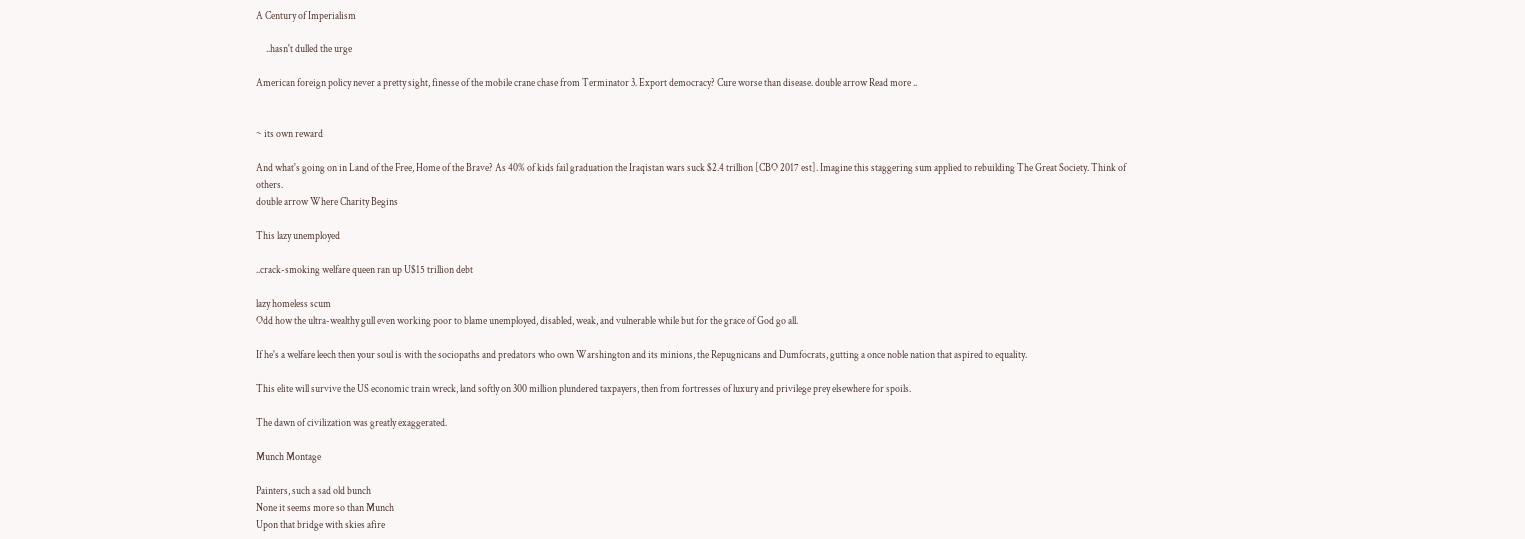A Century of Imperialism

     ..hasn't dulled the urge

American foreign policy never a pretty sight, finesse of the mobile crane chase from Terminator 3. Export democracy? Cure worse than disease. double arrow Read more ..


~ its own reward

And what's going on in Land of the Free, Home of the Brave? As 40% of kids fail graduation the Iraqistan wars suck $2.4 trillion [CBO 2017 est]. Imagine this staggering sum applied to rebuilding The Great Society. Think of others.
double arrow Where Charity Begins

This lazy unemployed

..crack-smoking welfare queen ran up U$15 trillion debt

lazy homeless scum
Odd how the ultra-wealthy gull even working poor to blame unemployed, disabled, weak, and vulnerable while but for the grace of God go all.

If he's a welfare leech then your soul is with the sociopaths and predators who own Warshington and its minions, the Repugnicans and Dumfocrats, gutting a once noble nation that aspired to equality.

This elite will survive the US economic train wreck, land softly on 300 million plundered taxpayers, then from fortresses of luxury and privilege prey elsewhere for spoils.

The dawn of civilization was greatly exaggerated.

Munch Montage

Painters, such a sad old bunch
None it seems more so than Munch
Upon that bridge with skies afire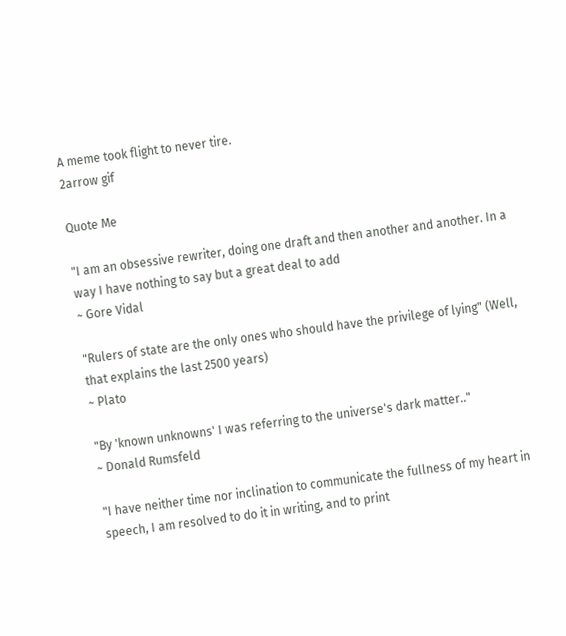A meme took flight to never tire.
2arrow gif

Quote Me

"I am an obsessive rewriter, doing one draft and then another and another. In a way I have nothing to say but a great deal to add
~ Gore Vidal

"Rulers of state are the only ones who should have the privilege of lying" (Well, that explains the last 2500 years)
~ Plato

"By 'known unknowns' I was referring to the universe's dark matter.."
~ Donald Rumsfeld

"I have neither time nor inclination to communicate the fullness of my heart in speech, I am resolved to do it in writing, and to print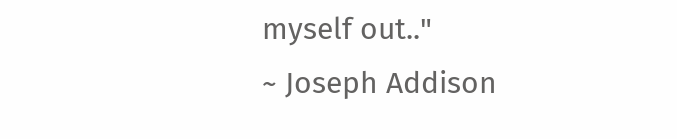myself out.."
~ Joseph Addison